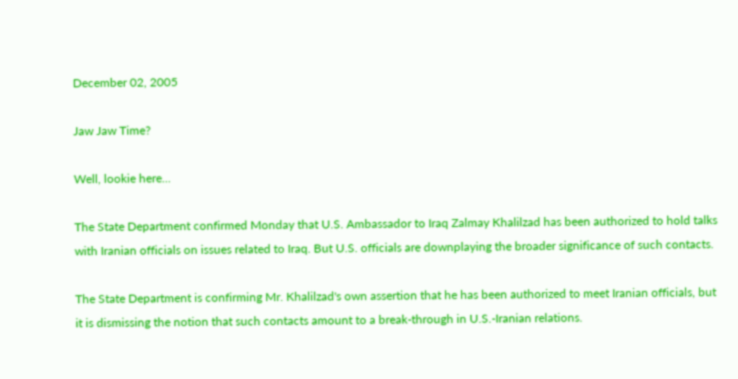December 02, 2005

Jaw Jaw Time?

Well, lookie here...

The State Department confirmed Monday that U.S. Ambassador to Iraq Zalmay Khalilzad has been authorized to hold talks with Iranian officials on issues related to Iraq. But U.S. officials are downplaying the broader significance of such contacts.

The State Department is confirming Mr. Khalilzad's own assertion that he has been authorized to meet Iranian officials, but it is dismissing the notion that such contacts amount to a break-through in U.S.-Iranian relations.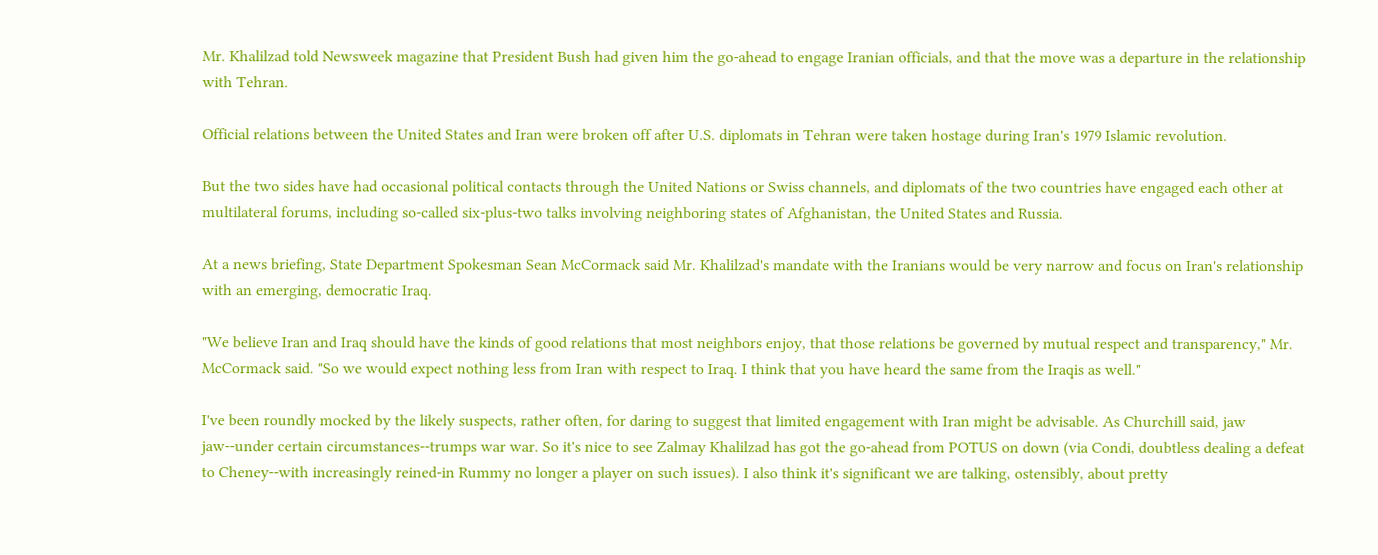Mr. Khalilzad told Newsweek magazine that President Bush had given him the go-ahead to engage Iranian officials, and that the move was a departure in the relationship with Tehran.

Official relations between the United States and Iran were broken off after U.S. diplomats in Tehran were taken hostage during Iran's 1979 Islamic revolution.

But the two sides have had occasional political contacts through the United Nations or Swiss channels, and diplomats of the two countries have engaged each other at multilateral forums, including so-called six-plus-two talks involving neighboring states of Afghanistan, the United States and Russia.

At a news briefing, State Department Spokesman Sean McCormack said Mr. Khalilzad's mandate with the Iranians would be very narrow and focus on Iran's relationship with an emerging, democratic Iraq.

"We believe Iran and Iraq should have the kinds of good relations that most neighbors enjoy, that those relations be governed by mutual respect and transparency," Mr. McCormack said. "So we would expect nothing less from Iran with respect to Iraq. I think that you have heard the same from the Iraqis as well."

I've been roundly mocked by the likely suspects, rather often, for daring to suggest that limited engagement with Iran might be advisable. As Churchill said, jaw jaw--under certain circumstances--trumps war war. So it's nice to see Zalmay Khalilzad has got the go-ahead from POTUS on down (via Condi, doubtless dealing a defeat to Cheney--with increasingly reined-in Rummy no longer a player on such issues). I also think it's significant we are talking, ostensibly, about pretty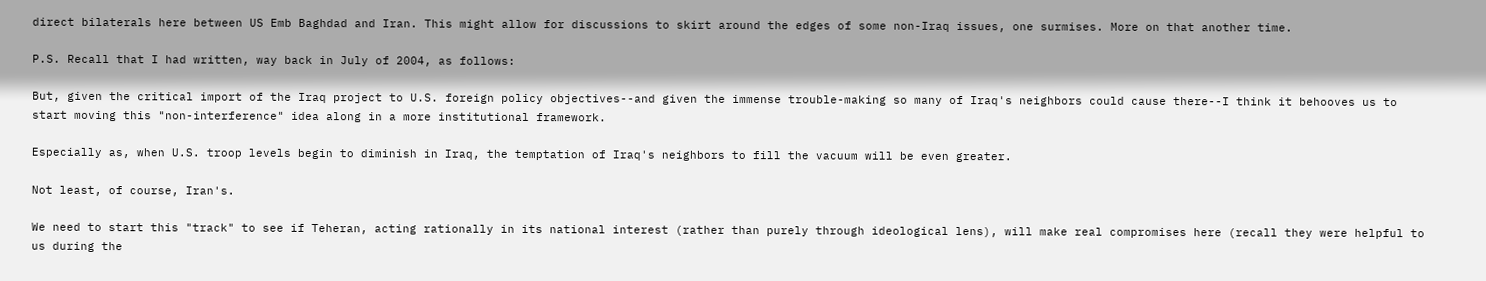direct bilaterals here between US Emb Baghdad and Iran. This might allow for discussions to skirt around the edges of some non-Iraq issues, one surmises. More on that another time.

P.S. Recall that I had written, way back in July of 2004, as follows:

But, given the critical import of the Iraq project to U.S. foreign policy objectives--and given the immense trouble-making so many of Iraq's neighbors could cause there--I think it behooves us to start moving this "non-interference" idea along in a more institutional framework.

Especially as, when U.S. troop levels begin to diminish in Iraq, the temptation of Iraq's neighbors to fill the vacuum will be even greater.

Not least, of course, Iran's.

We need to start this "track" to see if Teheran, acting rationally in its national interest (rather than purely through ideological lens), will make real compromises here (recall they were helpful to us during the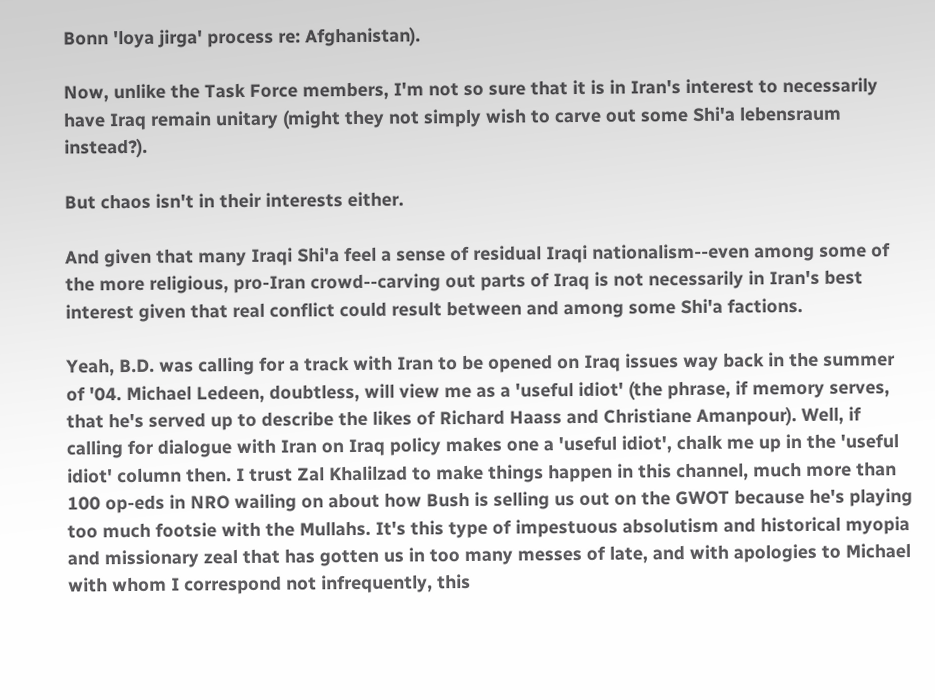Bonn 'loya jirga' process re: Afghanistan).

Now, unlike the Task Force members, I'm not so sure that it is in Iran's interest to necessarily have Iraq remain unitary (might they not simply wish to carve out some Shi'a lebensraum instead?).

But chaos isn't in their interests either.

And given that many Iraqi Shi'a feel a sense of residual Iraqi nationalism--even among some of the more religious, pro-Iran crowd--carving out parts of Iraq is not necessarily in Iran's best interest given that real conflict could result between and among some Shi'a factions.

Yeah, B.D. was calling for a track with Iran to be opened on Iraq issues way back in the summer of '04. Michael Ledeen, doubtless, will view me as a 'useful idiot' (the phrase, if memory serves, that he's served up to describe the likes of Richard Haass and Christiane Amanpour). Well, if calling for dialogue with Iran on Iraq policy makes one a 'useful idiot', chalk me up in the 'useful idiot' column then. I trust Zal Khalilzad to make things happen in this channel, much more than 100 op-eds in NRO wailing on about how Bush is selling us out on the GWOT because he's playing too much footsie with the Mullahs. It's this type of impestuous absolutism and historical myopia and missionary zeal that has gotten us in too many messes of late, and with apologies to Michael with whom I correspond not infrequently, this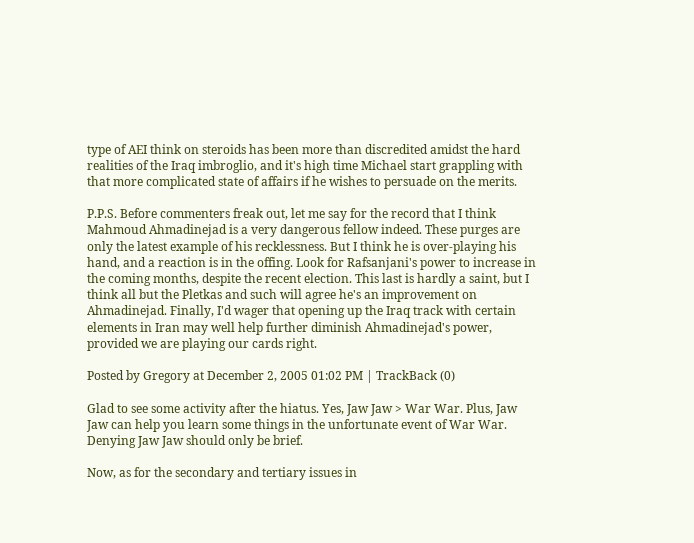type of AEI think on steroids has been more than discredited amidst the hard realities of the Iraq imbroglio, and it's high time Michael start grappling with that more complicated state of affairs if he wishes to persuade on the merits.

P.P.S. Before commenters freak out, let me say for the record that I think Mahmoud Ahmadinejad is a very dangerous fellow indeed. These purges are only the latest example of his recklessness. But I think he is over-playing his hand, and a reaction is in the offing. Look for Rafsanjani's power to increase in the coming months, despite the recent election. This last is hardly a saint, but I think all but the Pletkas and such will agree he's an improvement on Ahmadinejad. Finally, I'd wager that opening up the Iraq track with certain elements in Iran may well help further diminish Ahmadinejad's power, provided we are playing our cards right.

Posted by Gregory at December 2, 2005 01:02 PM | TrackBack (0)

Glad to see some activity after the hiatus. Yes, Jaw Jaw > War War. Plus, Jaw Jaw can help you learn some things in the unfortunate event of War War. Denying Jaw Jaw should only be brief.

Now, as for the secondary and tertiary issues in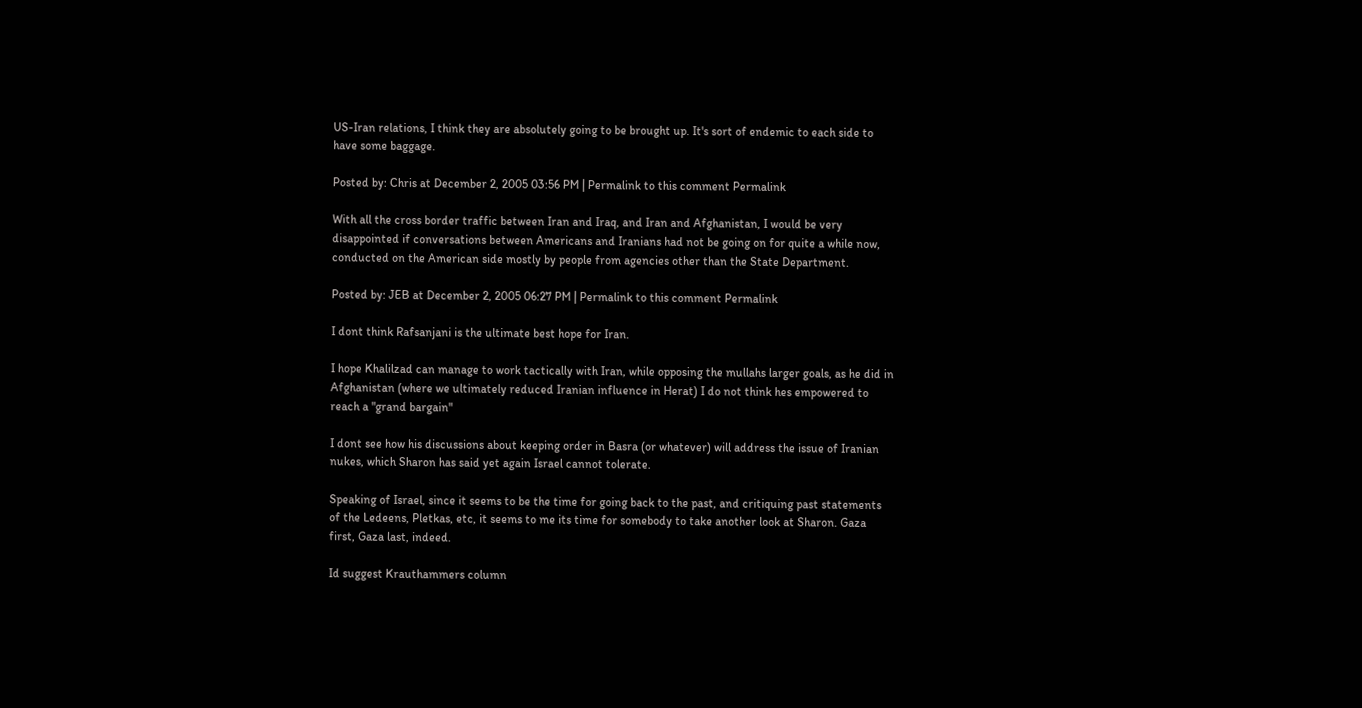US-Iran relations, I think they are absolutely going to be brought up. It's sort of endemic to each side to have some baggage.

Posted by: Chris at December 2, 2005 03:56 PM | Permalink to this comment Permalink

With all the cross border traffic between Iran and Iraq, and Iran and Afghanistan, I would be very disappointed if conversations between Americans and Iranians had not be going on for quite a while now, conducted on the American side mostly by people from agencies other than the State Department.

Posted by: JEB at December 2, 2005 06:27 PM | Permalink to this comment Permalink

I dont think Rafsanjani is the ultimate best hope for Iran.

I hope Khalilzad can manage to work tactically with Iran, while opposing the mullahs larger goals, as he did in Afghanistan (where we ultimately reduced Iranian influence in Herat) I do not think hes empowered to reach a "grand bargain"

I dont see how his discussions about keeping order in Basra (or whatever) will address the issue of Iranian nukes, which Sharon has said yet again Israel cannot tolerate.

Speaking of Israel, since it seems to be the time for going back to the past, and critiquing past statements of the Ledeens, Pletkas, etc, it seems to me its time for somebody to take another look at Sharon. Gaza first, Gaza last, indeed.

Id suggest Krauthammers column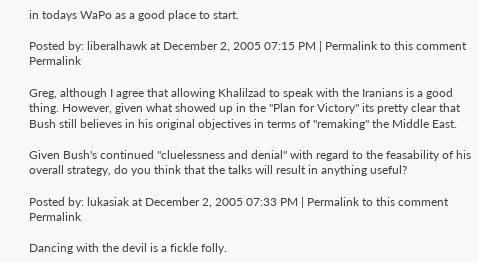in todays WaPo as a good place to start.

Posted by: liberalhawk at December 2, 2005 07:15 PM | Permalink to this comment Permalink

Greg, although I agree that allowing Khalilzad to speak with the Iranians is a good thing. However, given what showed up in the "Plan for Victory" its pretty clear that Bush still believes in his original objectives in terms of "remaking" the Middle East.

Given Bush's continued "cluelessness and denial" with regard to the feasability of his overall strategy, do you think that the talks will result in anything useful?

Posted by: lukasiak at December 2, 2005 07:33 PM | Permalink to this comment Permalink

Dancing with the devil is a fickle folly.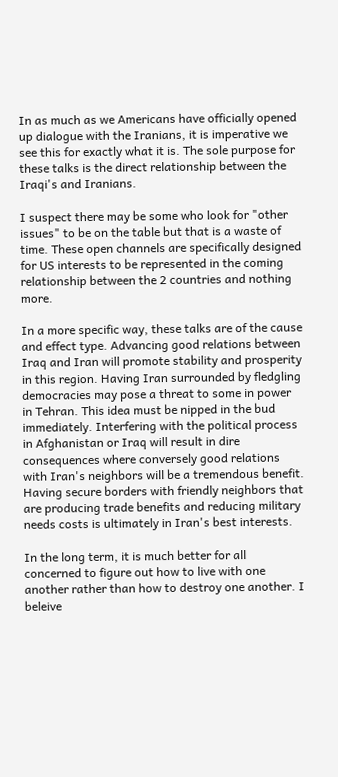In as much as we Americans have officially opened up dialogue with the Iranians, it is imperative we see this for exactly what it is. The sole purpose for these talks is the direct relationship between the Iraqi's and Iranians.

I suspect there may be some who look for "other issues" to be on the table but that is a waste of time. These open channels are specifically designed for US interests to be represented in the coming relationship between the 2 countries and nothing more.

In a more specific way, these talks are of the cause and effect type. Advancing good relations between Iraq and Iran will promote stability and prosperity in this region. Having Iran surrounded by fledgling democracies may pose a threat to some in power in Tehran. This idea must be nipped in the bud immediately. Interfering with the political process in Afghanistan or Iraq will result in dire consequences where conversely good relations with Iran's neighbors will be a tremendous benefit. Having secure borders with friendly neighbors that are producing trade benefits and reducing military needs costs is ultimately in Iran's best interests.

In the long term, it is much better for all concerned to figure out how to live with one another rather than how to destroy one another. I beleive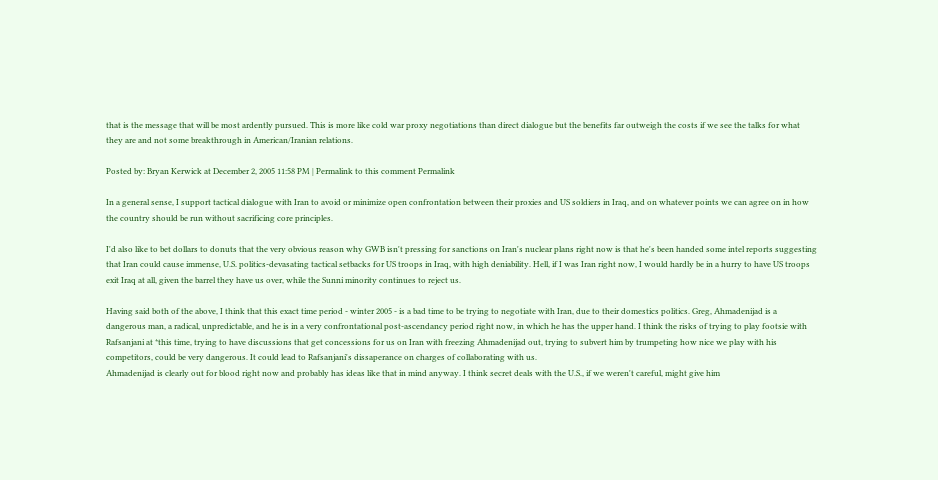that is the message that will be most ardently pursued. This is more like cold war proxy negotiations than direct dialogue but the benefits far outweigh the costs if we see the talks for what they are and not some breakthrough in American/Iranian relations.

Posted by: Bryan Kerwick at December 2, 2005 11:58 PM | Permalink to this comment Permalink

In a general sense, I support tactical dialogue with Iran to avoid or minimize open confrontation between their proxies and US soldiers in Iraq, and on whatever points we can agree on in how the country should be run without sacrificing core principles.

I'd also like to bet dollars to donuts that the very obvious reason why GWB isn't pressing for sanctions on Iran's nuclear plans right now is that he's been handed some intel reports suggesting that Iran could cause immense, U.S. politics-devasating tactical setbacks for US troops in Iraq, with high deniability. Hell, if I was Iran right now, I would hardly be in a hurry to have US troops exit Iraq at all, given the barrel they have us over, while the Sunni minority continues to reject us.

Having said both of the above, I think that this exact time period - winter 2005 - is a bad time to be trying to negotiate with Iran, due to their domestics politics. Greg, Ahmadenijad is a dangerous man, a radical, unpredictable, and he is in a very confrontational post-ascendancy period right now, in which he has the upper hand. I think the risks of trying to play footsie with Rafsanjani at *this time, trying to have discussions that get concessions for us on Iran with freezing Ahmadenijad out, trying to subvert him by trumpeting how nice we play with his competitors, could be very dangerous. It could lead to Rafsanjani's dissaperance on charges of collaborating with us.
Ahmadenijad is clearly out for blood right now and probably has ideas like that in mind anyway. I think secret deals with the U.S., if we weren't careful, might give him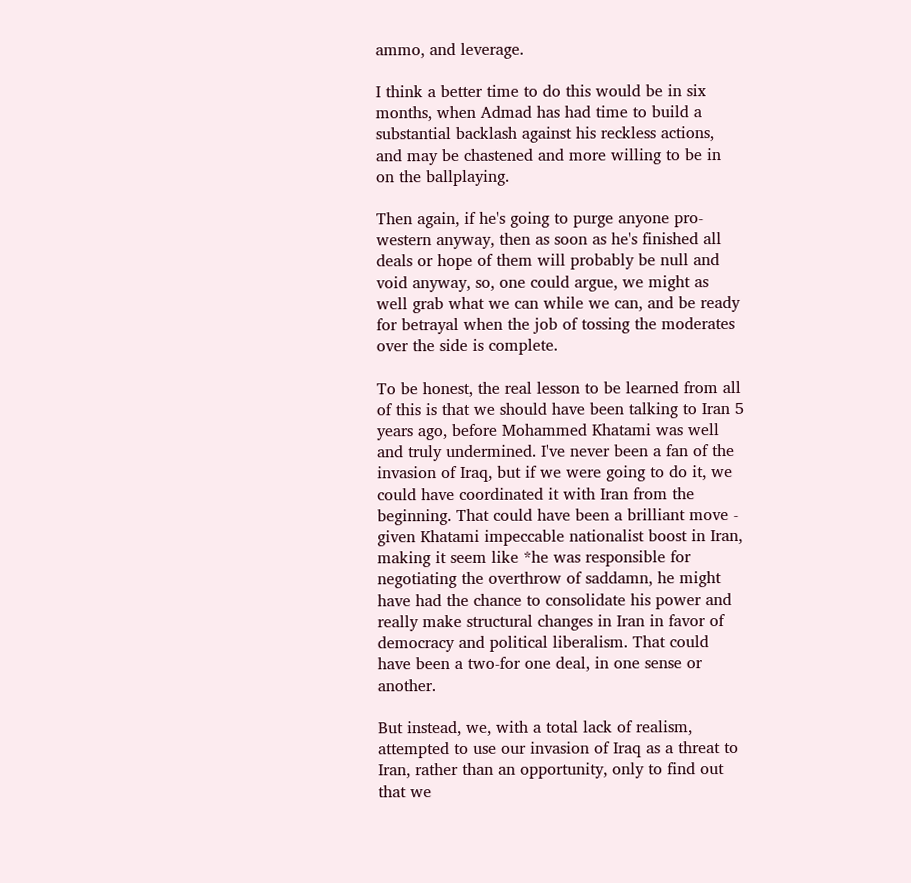ammo, and leverage.

I think a better time to do this would be in six months, when Admad has had time to build a substantial backlash against his reckless actions, and may be chastened and more willing to be in on the ballplaying.

Then again, if he's going to purge anyone pro-western anyway, then as soon as he's finished all deals or hope of them will probably be null and void anyway, so, one could argue, we might as well grab what we can while we can, and be ready for betrayal when the job of tossing the moderates over the side is complete.

To be honest, the real lesson to be learned from all of this is that we should have been talking to Iran 5 years ago, before Mohammed Khatami was well and truly undermined. I've never been a fan of the invasion of Iraq, but if we were going to do it, we could have coordinated it with Iran from the beginning. That could have been a brilliant move - given Khatami impeccable nationalist boost in Iran, making it seem like *he was responsible for negotiating the overthrow of saddamn, he might have had the chance to consolidate his power and really make structural changes in Iran in favor of democracy and political liberalism. That could have been a two-for one deal, in one sense or another.

But instead, we, with a total lack of realism, attempted to use our invasion of Iraq as a threat to Iran, rather than an opportunity, only to find out that we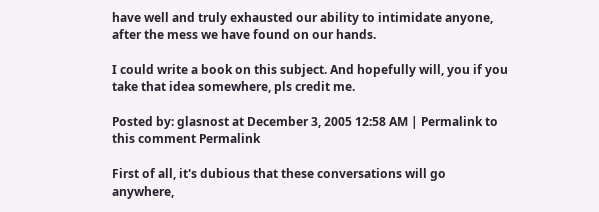have well and truly exhausted our ability to intimidate anyone, after the mess we have found on our hands.

I could write a book on this subject. And hopefully will, you if you take that idea somewhere, pls credit me.

Posted by: glasnost at December 3, 2005 12:58 AM | Permalink to this comment Permalink

First of all, it's dubious that these conversations will go anywhere,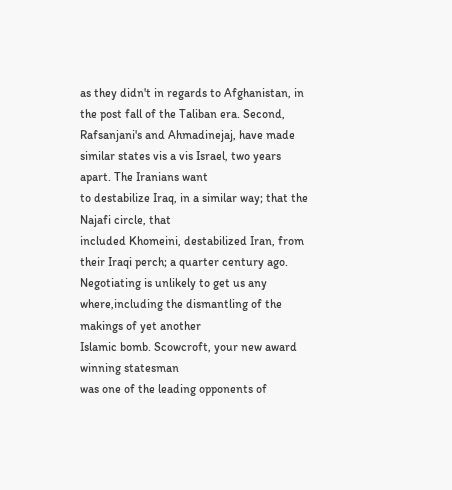as they didn't in regards to Afghanistan, in the post fall of the Taliban era. Second, Rafsanjani's and Ahmadinejaj, have made
similar states vis a vis Israel, two years apart. The Iranians want
to destabilize Iraq, in a similar way; that the Najafi circle, that
included Khomeini, destabilized Iran, from their Iraqi perch; a quarter century ago. Negotiating is unlikely to get us any
where,including the dismantling of the makings of yet another
Islamic bomb. Scowcroft, your new award winning statesman
was one of the leading opponents of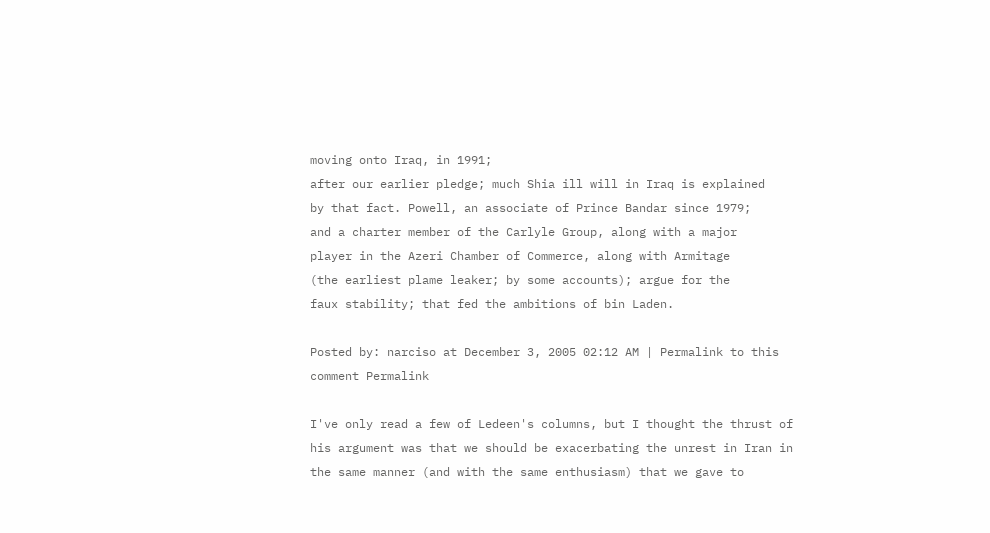moving onto Iraq, in 1991;
after our earlier pledge; much Shia ill will in Iraq is explained
by that fact. Powell, an associate of Prince Bandar since 1979;
and a charter member of the Carlyle Group, along with a major
player in the Azeri Chamber of Commerce, along with Armitage
(the earliest plame leaker; by some accounts); argue for the
faux stability; that fed the ambitions of bin Laden.

Posted by: narciso at December 3, 2005 02:12 AM | Permalink to this comment Permalink

I've only read a few of Ledeen's columns, but I thought the thrust of his argument was that we should be exacerbating the unrest in Iran in the same manner (and with the same enthusiasm) that we gave to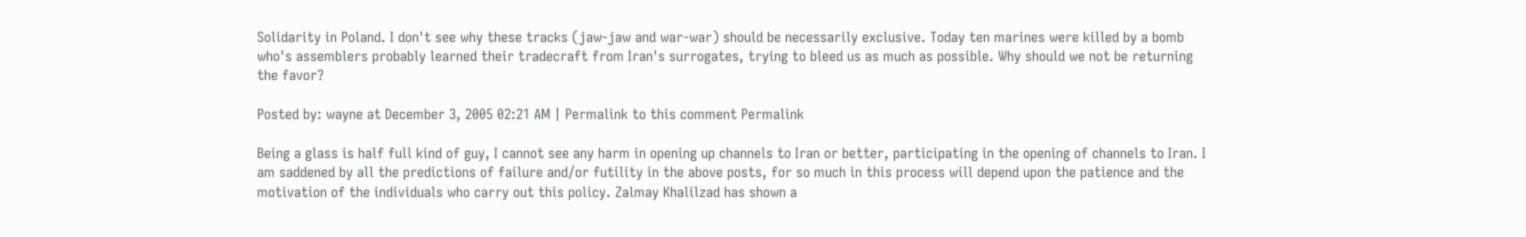Solidarity in Poland. I don't see why these tracks (jaw-jaw and war-war) should be necessarily exclusive. Today ten marines were killed by a bomb who's assemblers probably learned their tradecraft from Iran's surrogates, trying to bleed us as much as possible. Why should we not be returning the favor?

Posted by: wayne at December 3, 2005 02:21 AM | Permalink to this comment Permalink

Being a glass is half full kind of guy, I cannot see any harm in opening up channels to Iran or better, participating in the opening of channels to Iran. I am saddened by all the predictions of failure and/or futility in the above posts, for so much in this process will depend upon the patience and the motivation of the individuals who carry out this policy. Zalmay Khalilzad has shown a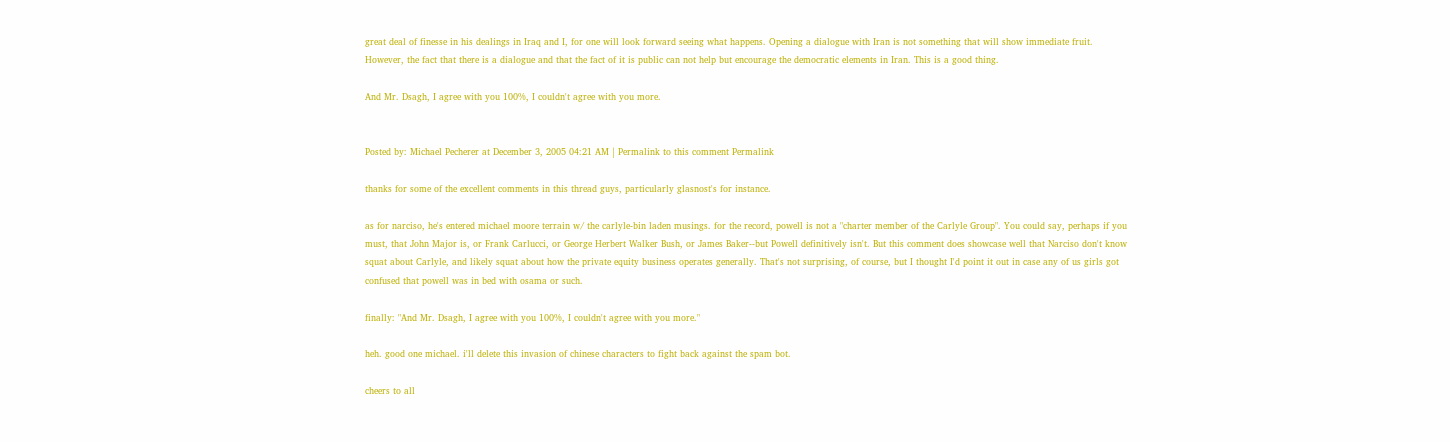great deal of finesse in his dealings in Iraq and I, for one will look forward seeing what happens. Opening a dialogue with Iran is not something that will show immediate fruit. However, the fact that there is a dialogue and that the fact of it is public can not help but encourage the democratic elements in Iran. This is a good thing.

And Mr. Dsagh, I agree with you 100%, I couldn't agree with you more.


Posted by: Michael Pecherer at December 3, 2005 04:21 AM | Permalink to this comment Permalink

thanks for some of the excellent comments in this thread guys, particularly glasnost's for instance.

as for narciso, he's entered michael moore terrain w/ the carlyle-bin laden musings. for the record, powell is not a "charter member of the Carlyle Group". You could say, perhaps if you must, that John Major is, or Frank Carlucci, or George Herbert Walker Bush, or James Baker--but Powell definitively isn't. But this comment does showcase well that Narciso don't know squat about Carlyle, and likely squat about how the private equity business operates generally. That's not surprising, of course, but I thought I'd point it out in case any of us girls got confused that powell was in bed with osama or such.

finally: "And Mr. Dsagh, I agree with you 100%, I couldn't agree with you more."

heh. good one michael. i'll delete this invasion of chinese characters to fight back against the spam bot.

cheers to all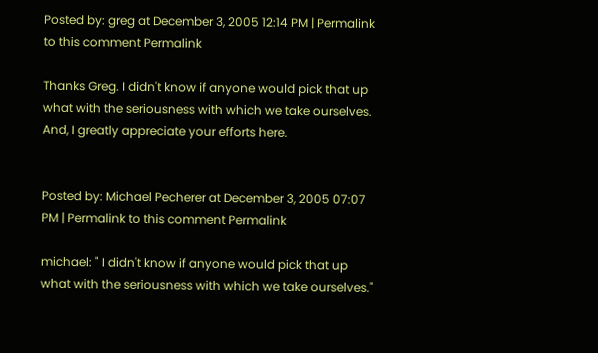Posted by: greg at December 3, 2005 12:14 PM | Permalink to this comment Permalink

Thanks Greg. I didn't know if anyone would pick that up what with the seriousness with which we take ourselves. And, I greatly appreciate your efforts here.


Posted by: Michael Pecherer at December 3, 2005 07:07 PM | Permalink to this comment Permalink

michael: " I didn't know if anyone would pick that up what with the seriousness with which we take ourselves."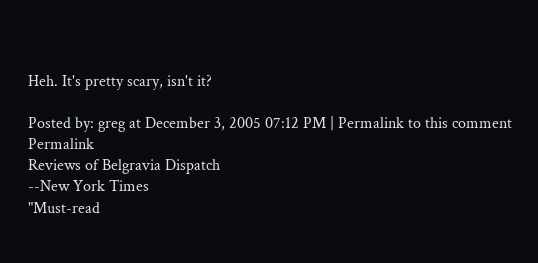Heh. It's pretty scary, isn't it?

Posted by: greg at December 3, 2005 07:12 PM | Permalink to this comment Permalink
Reviews of Belgravia Dispatch
--New York Times
"Must-read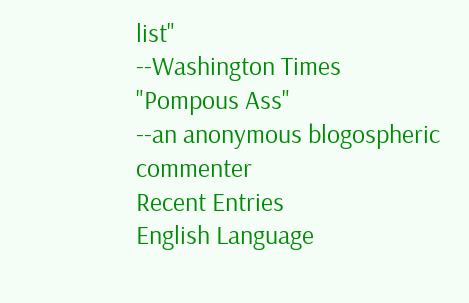list"
--Washington Times
"Pompous Ass"
--an anonymous blogospheric commenter
Recent Entries
English Language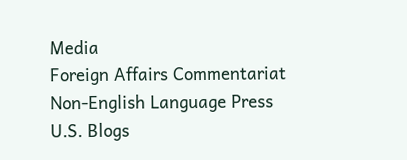Media
Foreign Affairs Commentariat
Non-English Language Press
U.S. Blogs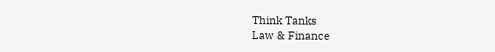Think Tanks
Law & Finance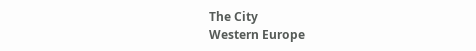The City
Western Europe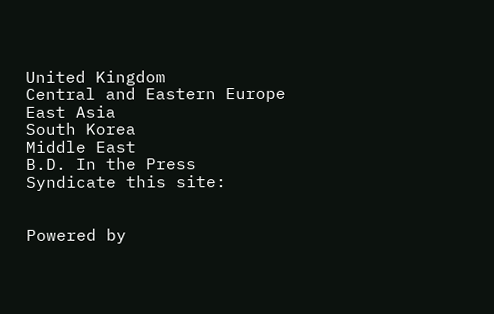United Kingdom
Central and Eastern Europe
East Asia
South Korea
Middle East
B.D. In the Press
Syndicate this site:


Powered by